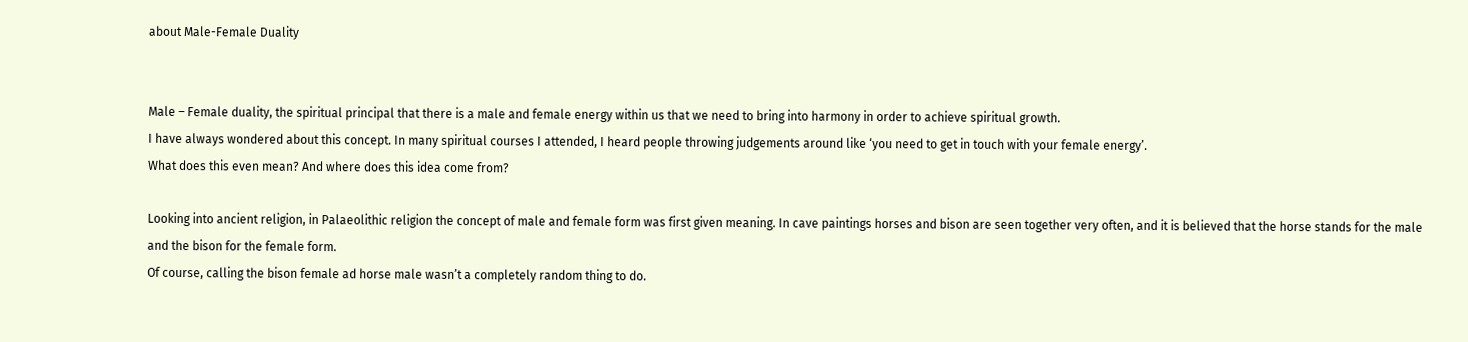about Male-Female Duality


Male – Female duality, the spiritual principal that there is a male and female energy within us that we need to bring into harmony in order to achieve spiritual growth.
I have always wondered about this concept. In many spiritual courses I attended, I heard people throwing judgements around like ‘you need to get in touch with your female energy’.
What does this even mean? And where does this idea come from?

Looking into ancient religion, in Palaeolithic religion the concept of male and female form was first given meaning. In cave paintings horses and bison are seen together very often, and it is believed that the horse stands for the male and the bison for the female form.
Of course, calling the bison female ad horse male wasn’t a completely random thing to do.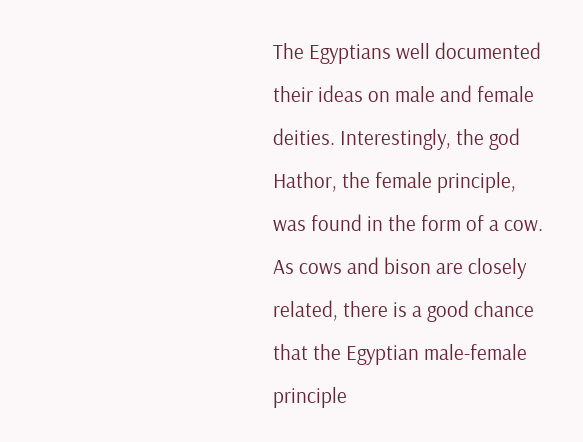The Egyptians well documented their ideas on male and female deities. Interestingly, the god Hathor, the female principle, was found in the form of a cow. As cows and bison are closely related, there is a good chance that the Egyptian male-female principle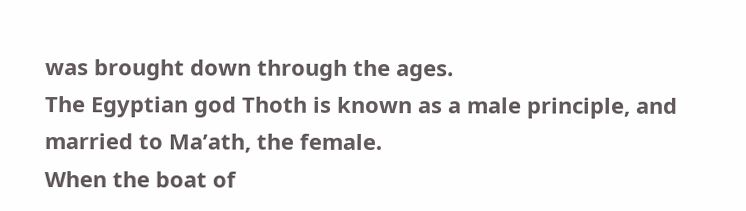was brought down through the ages.
The Egyptian god Thoth is known as a male principle, and married to Ma’ath, the female.
When the boat of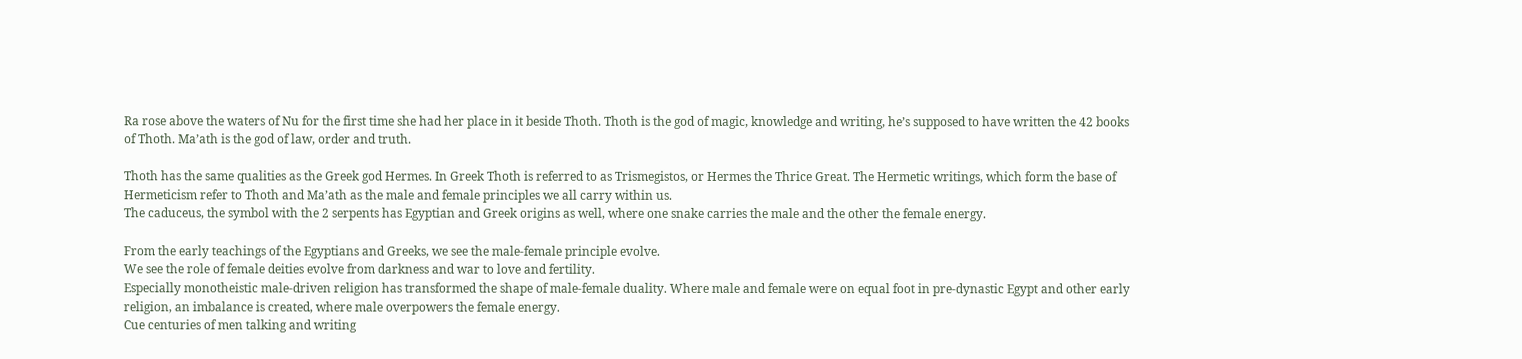Ra rose above the waters of Nu for the first time she had her place in it beside Thoth. Thoth is the god of magic, knowledge and writing, he’s supposed to have written the 42 books of Thoth. Ma’ath is the god of law, order and truth.

Thoth has the same qualities as the Greek god Hermes. In Greek Thoth is referred to as Trismegistos, or Hermes the Thrice Great. The Hermetic writings, which form the base of Hermeticism refer to Thoth and Ma’ath as the male and female principles we all carry within us.
The caduceus, the symbol with the 2 serpents has Egyptian and Greek origins as well, where one snake carries the male and the other the female energy.

From the early teachings of the Egyptians and Greeks, we see the male-female principle evolve.
We see the role of female deities evolve from darkness and war to love and fertility.
Especially monotheistic male-driven religion has transformed the shape of male-female duality. Where male and female were on equal foot in pre-dynastic Egypt and other early religion, an imbalance is created, where male overpowers the female energy.
Cue centuries of men talking and writing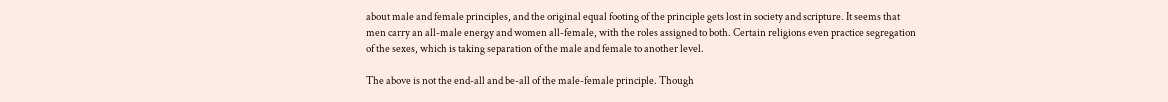about male and female principles, and the original equal footing of the principle gets lost in society and scripture. It seems that men carry an all-male energy and women all-female, with the roles assigned to both. Certain religions even practice segregation of the sexes, which is taking separation of the male and female to another level.

The above is not the end-all and be-all of the male-female principle. Though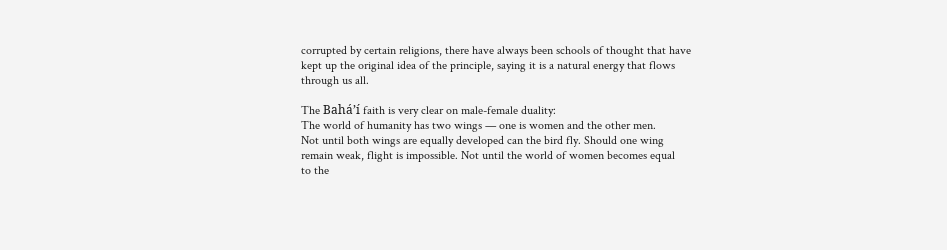corrupted by certain religions, there have always been schools of thought that have kept up the original idea of the principle, saying it is a natural energy that flows through us all.

The Bahá’í faith is very clear on male-female duality:
The world of humanity has two wings — one is women and the other men.
Not until both wings are equally developed can the bird fly. Should one wing
remain weak, flight is impossible. Not until the world of women becomes equal
to the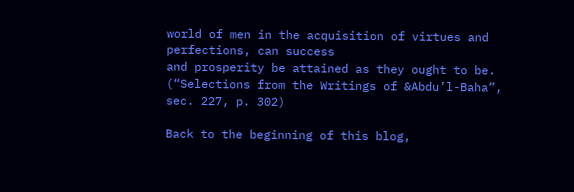world of men in the acquisition of virtues and perfections, can success
and prosperity be attained as they ought to be.
(“Selections from the Writings of &Abdu’l-Baha”, sec. 227, p. 302)

Back to the beginning of this blog,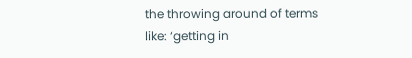the throwing around of terms like: ‘getting in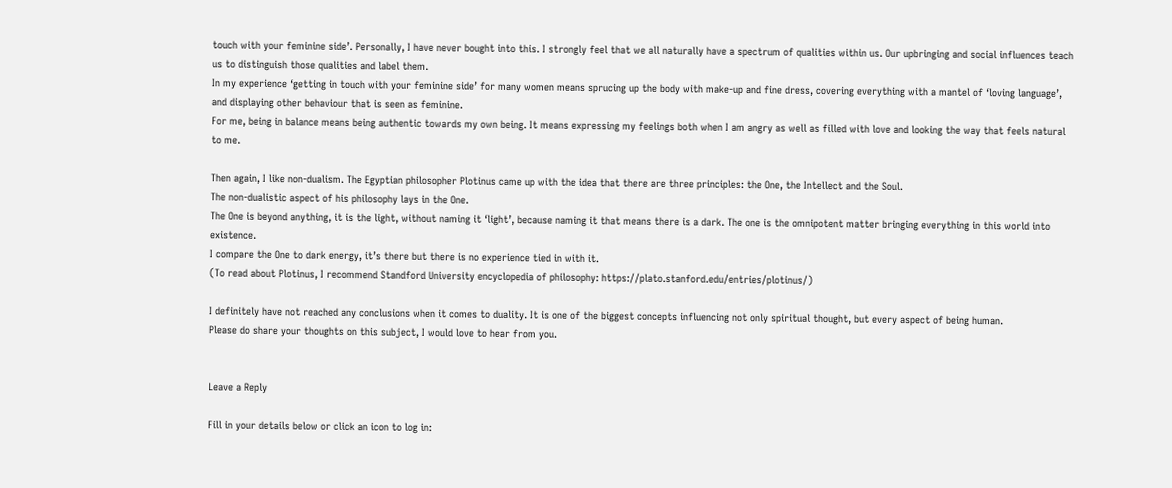touch with your feminine side’. Personally, I have never bought into this. I strongly feel that we all naturally have a spectrum of qualities within us. Our upbringing and social influences teach us to distinguish those qualities and label them.
In my experience ‘getting in touch with your feminine side’ for many women means sprucing up the body with make-up and fine dress, covering everything with a mantel of ‘loving language’, and displaying other behaviour that is seen as feminine.
For me, being in balance means being authentic towards my own being. It means expressing my feelings both when I am angry as well as filled with love and looking the way that feels natural to me.

Then again, I like non-dualism. The Egyptian philosopher Plotinus came up with the idea that there are three principles: the One, the Intellect and the Soul.
The non-dualistic aspect of his philosophy lays in the One.
The One is beyond anything, it is the light, without naming it ‘light’, because naming it that means there is a dark. The one is the omnipotent matter bringing everything in this world into existence.
I compare the One to dark energy, it’s there but there is no experience tied in with it.
(To read about Plotinus, I recommend Standford University encyclopedia of philosophy: https://plato.stanford.edu/entries/plotinus/)

I definitely have not reached any conclusions when it comes to duality. It is one of the biggest concepts influencing not only spiritual thought, but every aspect of being human.
Please do share your thoughts on this subject, I would love to hear from you.


Leave a Reply

Fill in your details below or click an icon to log in: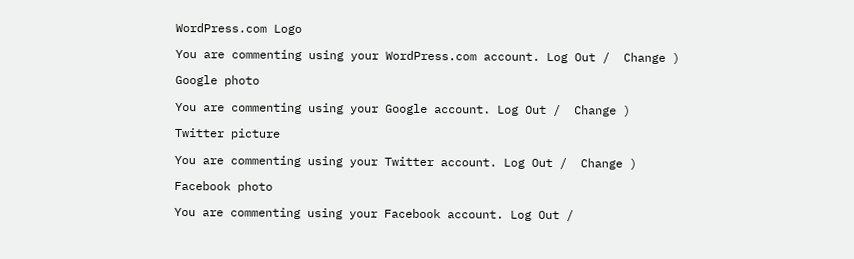WordPress.com Logo

You are commenting using your WordPress.com account. Log Out /  Change )

Google photo

You are commenting using your Google account. Log Out /  Change )

Twitter picture

You are commenting using your Twitter account. Log Out /  Change )

Facebook photo

You are commenting using your Facebook account. Log Out /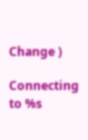Change )

Connecting to %s